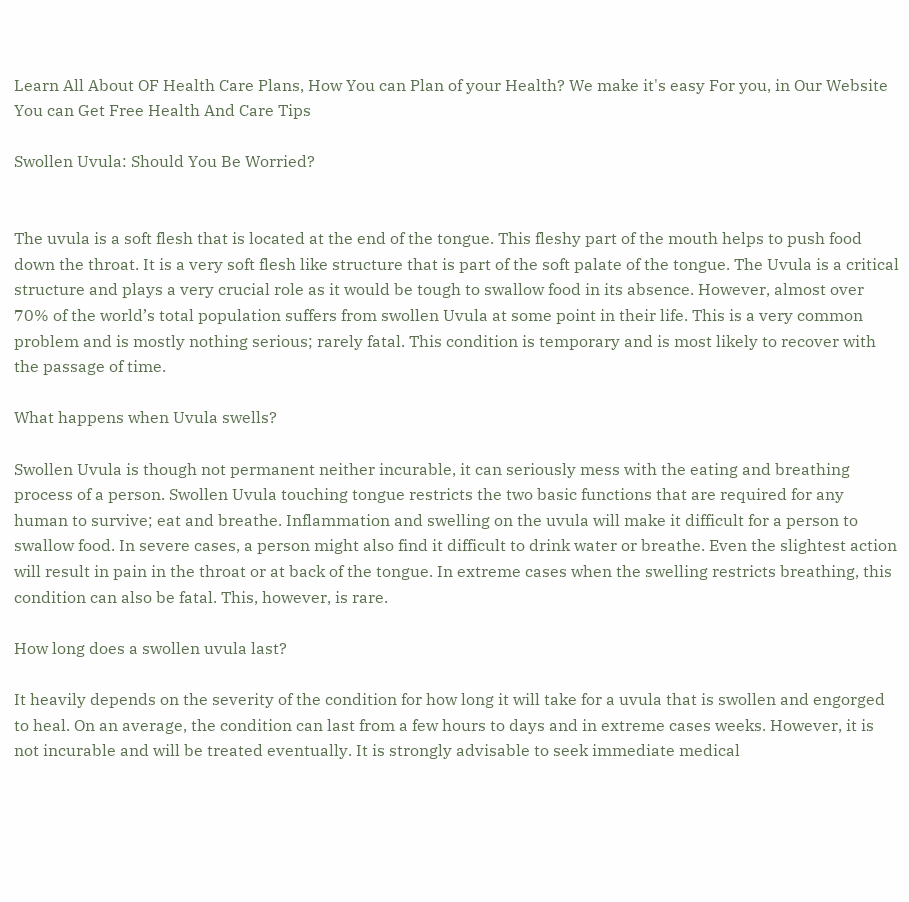Learn All About OF Health Care Plans, How You can Plan of your Health? We make it's easy For you, in Our Website You can Get Free Health And Care Tips

Swollen Uvula: Should You Be Worried?


The uvula is a soft flesh that is located at the end of the tongue. This fleshy part of the mouth helps to push food down the throat. It is a very soft flesh like structure that is part of the soft palate of the tongue. The Uvula is a critical structure and plays a very crucial role as it would be tough to swallow food in its absence. However, almost over 70% of the world’s total population suffers from swollen Uvula at some point in their life. This is a very common problem and is mostly nothing serious; rarely fatal. This condition is temporary and is most likely to recover with the passage of time.

What happens when Uvula swells?

Swollen Uvula is though not permanent neither incurable, it can seriously mess with the eating and breathing process of a person. Swollen Uvula touching tongue restricts the two basic functions that are required for any human to survive; eat and breathe. Inflammation and swelling on the uvula will make it difficult for a person to swallow food. In severe cases, a person might also find it difficult to drink water or breathe. Even the slightest action will result in pain in the throat or at back of the tongue. In extreme cases when the swelling restricts breathing, this condition can also be fatal. This, however, is rare.

How long does a swollen uvula last?

It heavily depends on the severity of the condition for how long it will take for a uvula that is swollen and engorged to heal. On an average, the condition can last from a few hours to days and in extreme cases weeks. However, it is not incurable and will be treated eventually. It is strongly advisable to seek immediate medical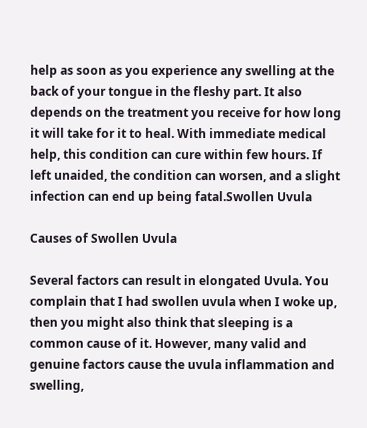help as soon as you experience any swelling at the back of your tongue in the fleshy part. It also depends on the treatment you receive for how long it will take for it to heal. With immediate medical help, this condition can cure within few hours. If left unaided, the condition can worsen, and a slight infection can end up being fatal.Swollen Uvula

Causes of Swollen Uvula

Several factors can result in elongated Uvula. You complain that I had swollen uvula when I woke up, then you might also think that sleeping is a common cause of it. However, many valid and genuine factors cause the uvula inflammation and swelling,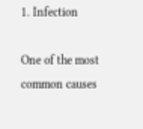1. Infection

One of the most common causes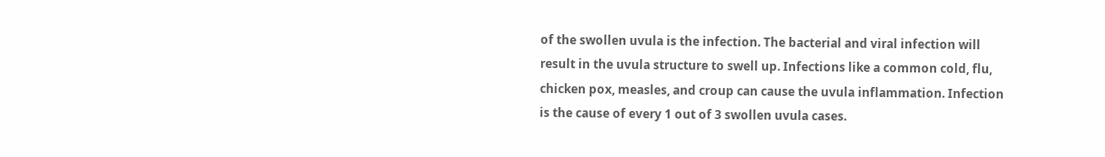of the swollen uvula is the infection. The bacterial and viral infection will result in the uvula structure to swell up. Infections like a common cold, flu, chicken pox, measles, and croup can cause the uvula inflammation. Infection is the cause of every 1 out of 3 swollen uvula cases.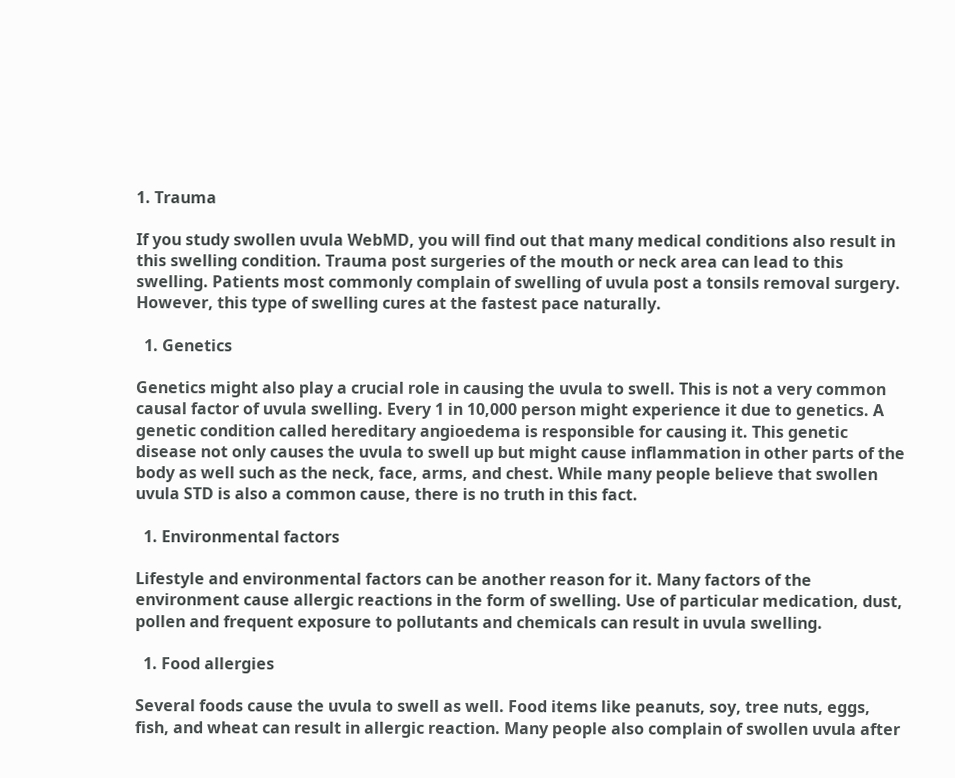1. Trauma

If you study swollen uvula WebMD, you will find out that many medical conditions also result in this swelling condition. Trauma post surgeries of the mouth or neck area can lead to this swelling. Patients most commonly complain of swelling of uvula post a tonsils removal surgery. However, this type of swelling cures at the fastest pace naturally.

  1. Genetics

Genetics might also play a crucial role in causing the uvula to swell. This is not a very common causal factor of uvula swelling. Every 1 in 10,000 person might experience it due to genetics. A genetic condition called hereditary angioedema is responsible for causing it. This genetic disease not only causes the uvula to swell up but might cause inflammation in other parts of the body as well such as the neck, face, arms, and chest. While many people believe that swollen uvula STD is also a common cause, there is no truth in this fact.

  1. Environmental factors

Lifestyle and environmental factors can be another reason for it. Many factors of the environment cause allergic reactions in the form of swelling. Use of particular medication, dust, pollen and frequent exposure to pollutants and chemicals can result in uvula swelling.

  1. Food allergies

Several foods cause the uvula to swell as well. Food items like peanuts, soy, tree nuts, eggs, fish, and wheat can result in allergic reaction. Many people also complain of swollen uvula after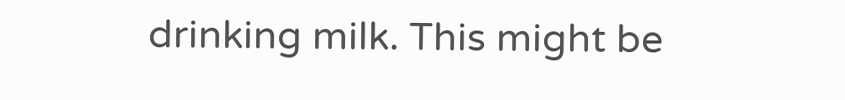drinking milk. This might be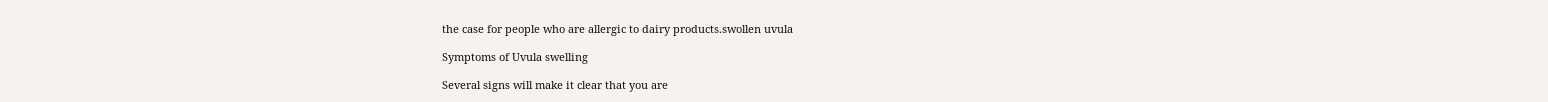the case for people who are allergic to dairy products.swollen uvula

Symptoms of Uvula swelling

Several signs will make it clear that you are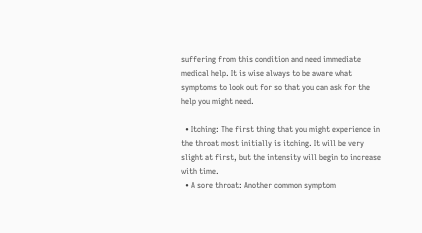suffering from this condition and need immediate medical help. It is wise always to be aware what symptoms to look out for so that you can ask for the help you might need.

  • Itching: The first thing that you might experience in the throat most initially is itching. It will be very slight at first, but the intensity will begin to increase with time.
  • A sore throat: Another common symptom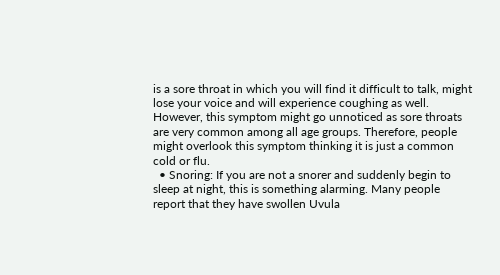is a sore throat in which you will find it difficult to talk, might lose your voice and will experience coughing as well. However, this symptom might go unnoticed as sore throats are very common among all age groups. Therefore, people might overlook this symptom thinking it is just a common cold or flu.
  • Snoring: If you are not a snorer and suddenly begin to sleep at night, this is something alarming. Many people report that they have swollen Uvula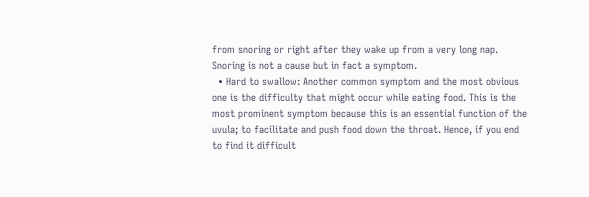from snoring or right after they wake up from a very long nap. Snoring is not a cause but in fact a symptom.
  • Hard to swallow: Another common symptom and the most obvious one is the difficulty that might occur while eating food. This is the most prominent symptom because this is an essential function of the uvula; to facilitate and push food down the throat. Hence, if you end to find it difficult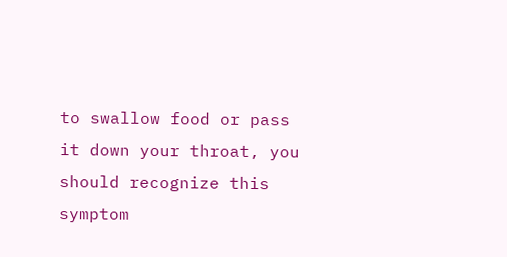to swallow food or pass it down your throat, you should recognize this symptom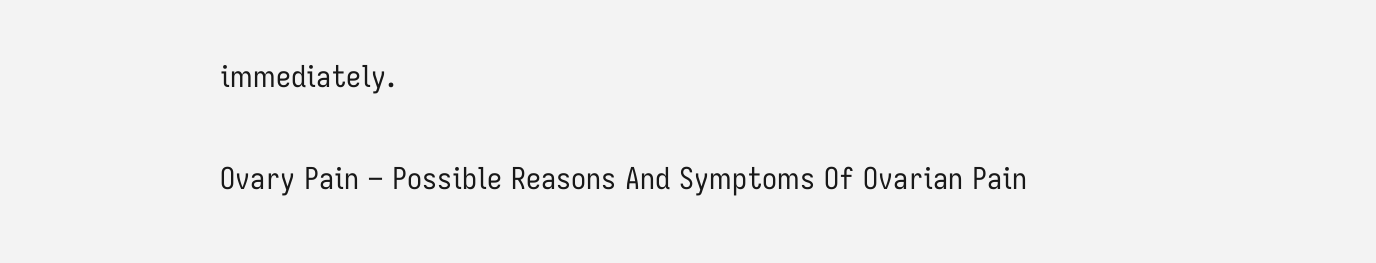immediately.

Ovary Pain – Possible Reasons And Symptoms Of Ovarian Pain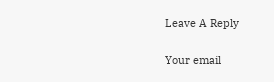Leave A Reply

Your email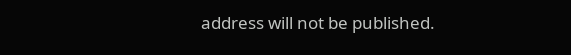address will not be published.